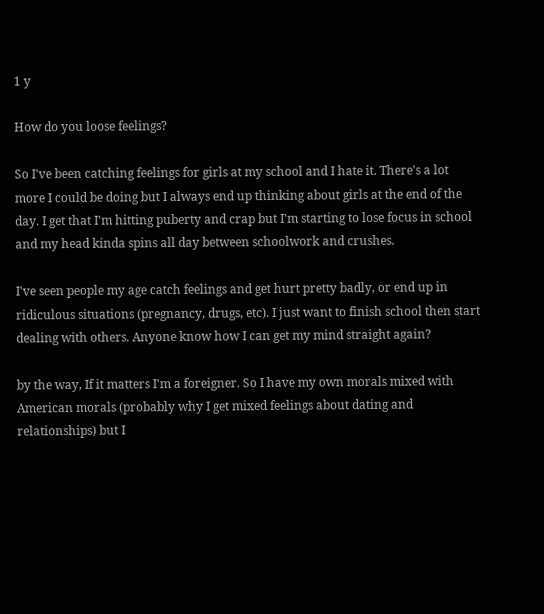1 y

How do you loose feelings?

So I've been catching feelings for girls at my school and I hate it. There's a lot more I could be doing but I always end up thinking about girls at the end of the day. I get that I'm hitting puberty and crap but I'm starting to lose focus in school and my head kinda spins all day between schoolwork and crushes.

I've seen people my age catch feelings and get hurt pretty badly, or end up in ridiculous situations (pregnancy, drugs, etc). I just want to finish school then start dealing with others. Anyone know how I can get my mind straight again?

by the way, If it matters I'm a foreigner. So I have my own morals mixed with American morals (probably why I get mixed feelings about dating and relationships) but I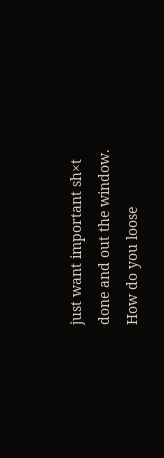just want important sh×t done and out the window.
How do you loose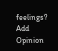feelings?
Add Opinion